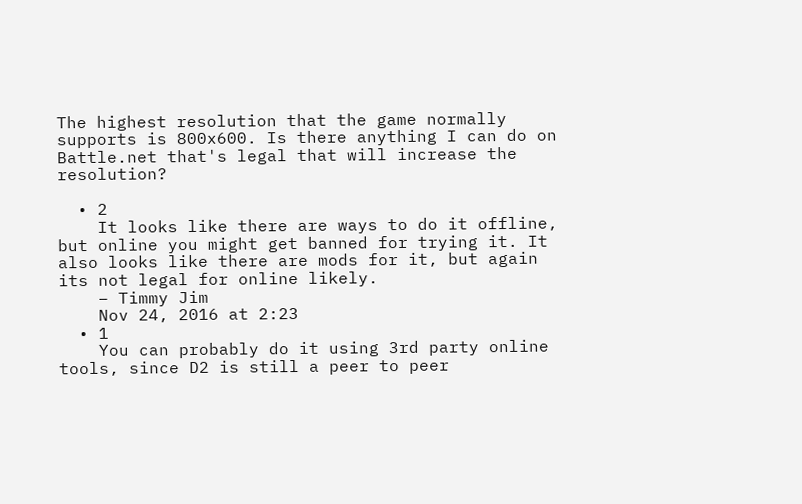The highest resolution that the game normally supports is 800x600. Is there anything I can do on Battle.net that's legal that will increase the resolution?

  • 2
    It looks like there are ways to do it offline, but online you might get banned for trying it. It also looks like there are mods for it, but again its not legal for online likely.
    – Timmy Jim
    Nov 24, 2016 at 2:23
  • 1
    You can probably do it using 3rd party online tools, since D2 is still a peer to peer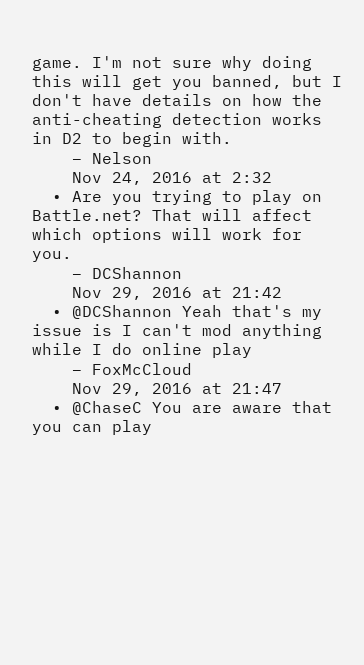game. I'm not sure why doing this will get you banned, but I don't have details on how the anti-cheating detection works in D2 to begin with.
    – Nelson
    Nov 24, 2016 at 2:32
  • Are you trying to play on Battle.net? That will affect which options will work for you.
    – DCShannon
    Nov 29, 2016 at 21:42
  • @DCShannon Yeah that's my issue is I can't mod anything while I do online play
    – FoxMcCloud
    Nov 29, 2016 at 21:47
  • @ChaseC You are aware that you can play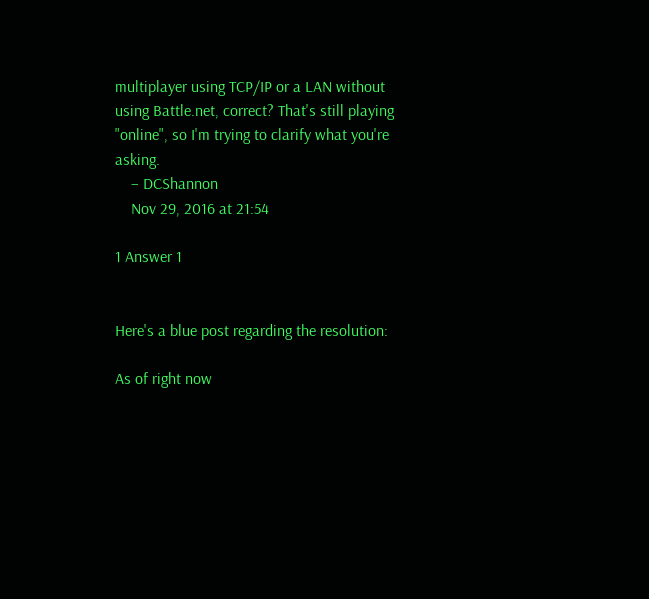multiplayer using TCP/IP or a LAN without using Battle.net, correct? That's still playing "online", so I'm trying to clarify what you're asking.
    – DCShannon
    Nov 29, 2016 at 21:54

1 Answer 1


Here's a blue post regarding the resolution:

As of right now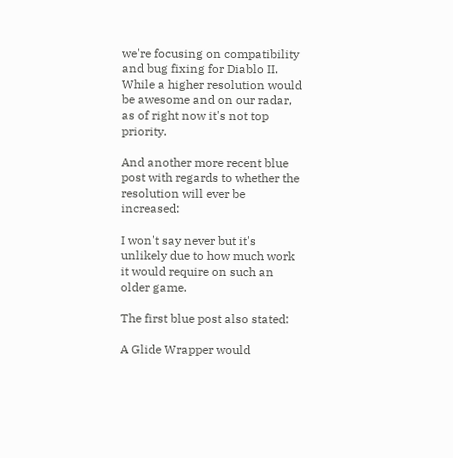we're focusing on compatibility and bug fixing for Diablo II. While a higher resolution would be awesome and on our radar, as of right now it's not top priority.

And another more recent blue post with regards to whether the resolution will ever be increased:

I won't say never but it's unlikely due to how much work it would require on such an older game.

The first blue post also stated:

A Glide Wrapper would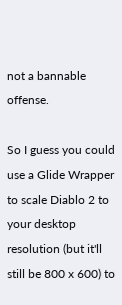not a bannable offense.

So I guess you could use a Glide Wrapper to scale Diablo 2 to your desktop resolution (but it'll still be 800 x 600) to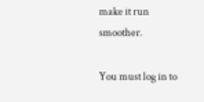make it run smoother.

You must log in to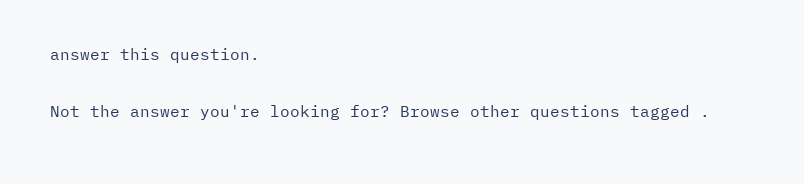answer this question.

Not the answer you're looking for? Browse other questions tagged .